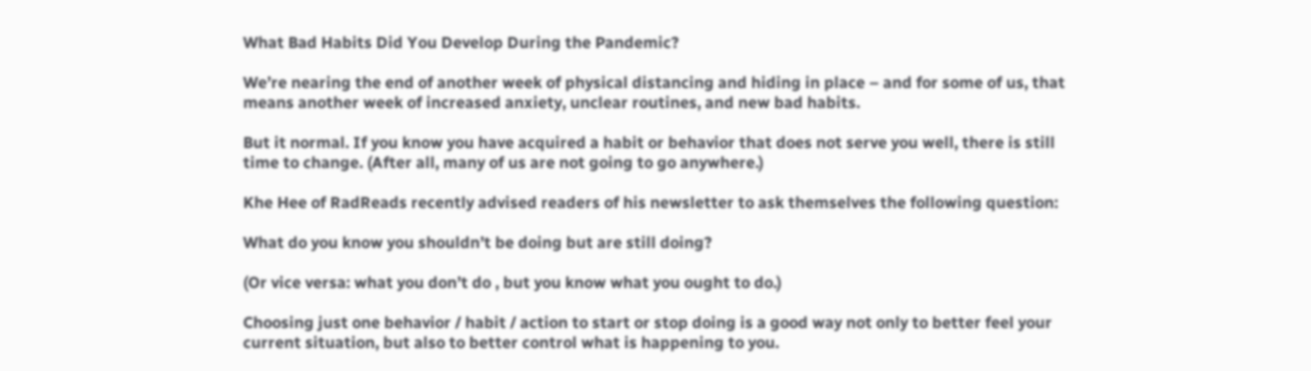What Bad Habits Did You Develop During the Pandemic?

We’re nearing the end of another week of physical distancing and hiding in place – and for some of us, that means another week of increased anxiety, unclear routines, and new bad habits.

But it normal. If you know you have acquired a habit or behavior that does not serve you well, there is still time to change. (After all, many of us are not going to go anywhere.)

Khe Hee of RadReads recently advised readers of his newsletter to ask themselves the following question:

What do you know you shouldn’t be doing but are still doing?

(Or vice versa: what you don’t do , but you know what you ought to do.)

Choosing just one behavior / habit / action to start or stop doing is a good way not only to better feel your current situation, but also to better control what is happening to you.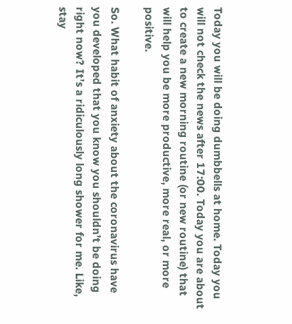Today you will be doing dumbbells at home. Today you will not check the news after 17:00. Today you are about to create a new morning routine (or new routine) that will help you be more productive, more real, or more positive.

So. What habit of anxiety about the coronavirus have you developed that you know you shouldn’t be doing right now? It’s a ridiculously long shower for me. Like, stay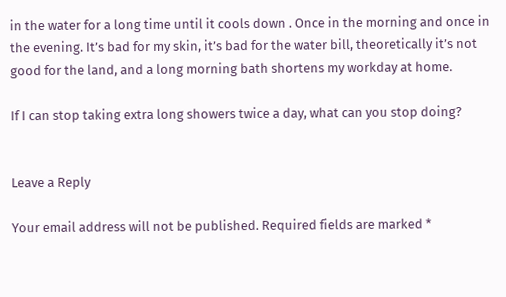in the water for a long time until it cools down . Once in the morning and once in the evening. It’s bad for my skin, it’s bad for the water bill, theoretically it’s not good for the land, and a long morning bath shortens my workday at home.

If I can stop taking extra long showers twice a day, what can you stop doing?


Leave a Reply

Your email address will not be published. Required fields are marked *